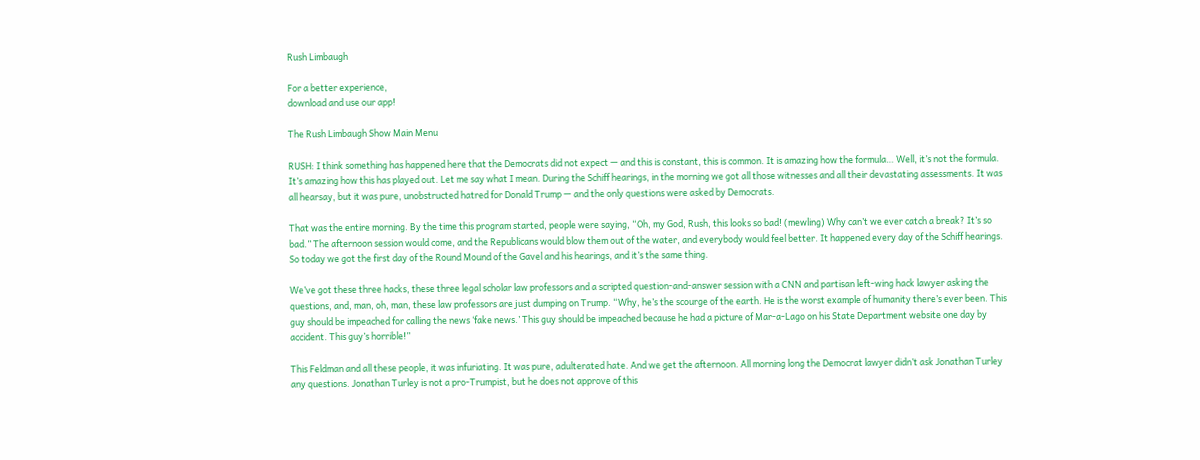Rush Limbaugh

For a better experience,
download and use our app!

The Rush Limbaugh Show Main Menu

RUSH: I think something has happened here that the Democrats did not expect — and this is constant, this is common. It is amazing how the formula… Well, it’s not the formula. It’s amazing how this has played out. Let me say what I mean. During the Schiff hearings, in the morning we got all those witnesses and all their devastating assessments. It was all hearsay, but it was pure, unobstructed hatred for Donald Trump — and the only questions were asked by Democrats.

That was the entire morning. By the time this program started, people were saying, “Oh, my God, Rush, this looks so bad! (mewling) Why can’t we ever catch a break? It’s so bad.” The afternoon session would come, and the Republicans would blow them out of the water, and everybody would feel better. It happened every day of the Schiff hearings. So today we got the first day of the Round Mound of the Gavel and his hearings, and it’s the same thing.

We’ve got these three hacks, these three legal scholar law professors and a scripted question-and-answer session with a CNN and partisan left-wing hack lawyer asking the questions, and, man, oh, man, these law professors are just dumping on Trump. “Why, he’s the scourge of the earth. He is the worst example of humanity there’s ever been. This guy should be impeached for calling the news ‘fake news.’ This guy should be impeached because he had a picture of Mar-a-Lago on his State Department website one day by accident. This guy’s horrible!”

This Feldman and all these people, it was infuriating. It was pure, adulterated hate. And we get the afternoon. All morning long the Democrat lawyer didn’t ask Jonathan Turley any questions. Jonathan Turley is not a pro-Trumpist, but he does not approve of this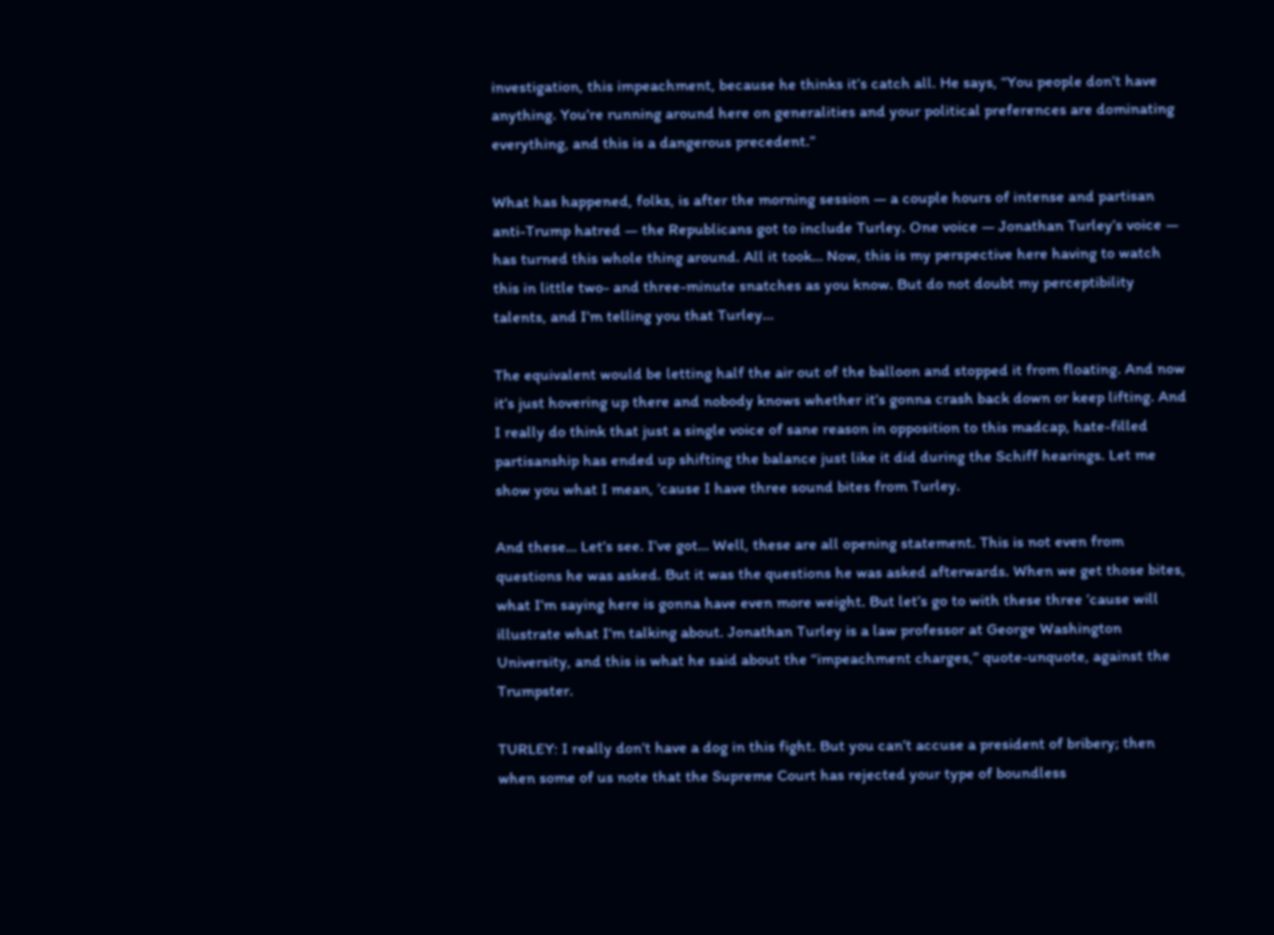investigation, this impeachment, because he thinks it’s catch all. He says, “You people don’t have anything. You’re running around here on generalities and your political preferences are dominating everything, and this is a dangerous precedent.”

What has happened, folks, is after the morning session — a couple hours of intense and partisan anti-Trump hatred — the Republicans got to include Turley. One voice — Jonathan Turley’s voice — has turned this whole thing around. All it took… Now, this is my perspective here having to watch this in little two- and three-minute snatches as you know. But do not doubt my perceptibility talents, and I’m telling you that Turley…

The equivalent would be letting half the air out of the balloon and stopped it from floating. And now it’s just hovering up there and nobody knows whether it’s gonna crash back down or keep lifting. And I really do think that just a single voice of sane reason in opposition to this madcap, hate-filled partisanship has ended up shifting the balance just like it did during the Schiff hearings. Let me show you what I mean, ’cause I have three sound bites from Turley.

And these… Let’s see. I’ve got… Well, these are all opening statement. This is not even from questions he was asked. But it was the questions he was asked afterwards. When we get those bites, what I’m saying here is gonna have even more weight. But let’s go to with these three ’cause will illustrate what I’m talking about. Jonathan Turley is a law professor at George Washington University, and this is what he said about the “impeachment charges,” quote-unquote, against the Trumpster.

TURLEY: I really don’t have a dog in this fight. But you can’t accuse a president of bribery; then when some of us note that the Supreme Court has rejected your type of boundless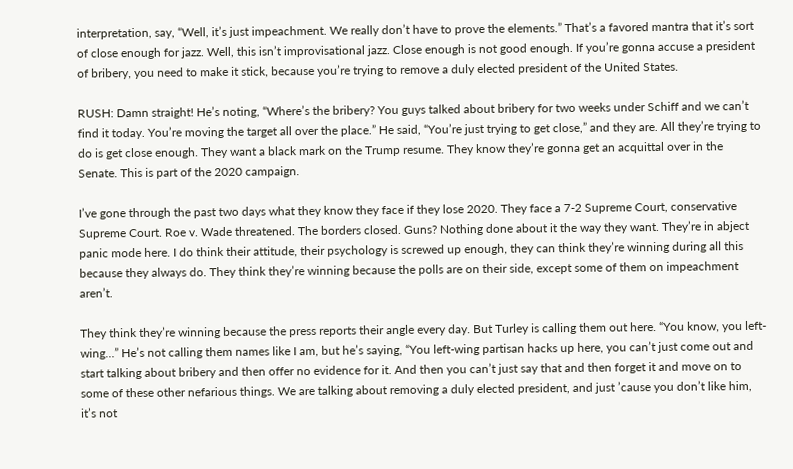interpretation, say, “Well, it’s just impeachment. We really don’t have to prove the elements.” That’s a favored mantra that it’s sort of close enough for jazz. Well, this isn’t improvisational jazz. Close enough is not good enough. If you’re gonna accuse a president of bribery, you need to make it stick, because you’re trying to remove a duly elected president of the United States.

RUSH: Damn straight! He’s noting, “Where’s the bribery? You guys talked about bribery for two weeks under Schiff and we can’t find it today. You’re moving the target all over the place.” He said, “You’re just trying to get close,” and they are. All they’re trying to do is get close enough. They want a black mark on the Trump resume. They know they’re gonna get an acquittal over in the Senate. This is part of the 2020 campaign.

I’ve gone through the past two days what they know they face if they lose 2020. They face a 7-2 Supreme Court, conservative Supreme Court. Roe v. Wade threatened. The borders closed. Guns? Nothing done about it the way they want. They’re in abject panic mode here. I do think their attitude, their psychology is screwed up enough, they can think they’re winning during all this because they always do. They think they’re winning because the polls are on their side, except some of them on impeachment aren’t.

They think they’re winning because the press reports their angle every day. But Turley is calling them out here. “You know, you left-wing…” He’s not calling them names like I am, but he’s saying, “You left-wing partisan hacks up here, you can’t just come out and start talking about bribery and then offer no evidence for it. And then you can’t just say that and then forget it and move on to some of these other nefarious things. We are talking about removing a duly elected president, and just ’cause you don’t like him, it’s not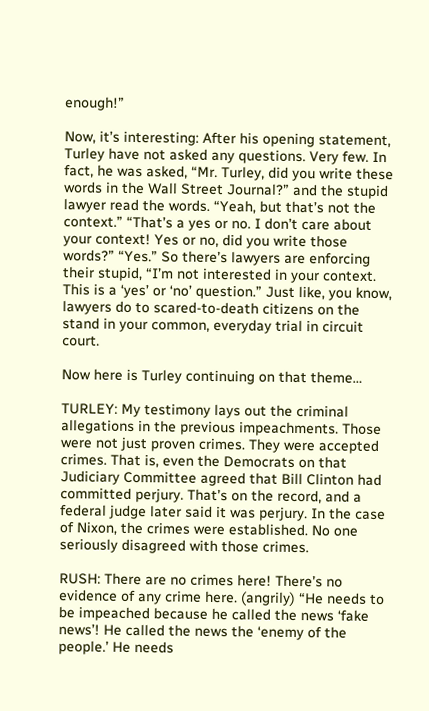enough!”

Now, it’s interesting: After his opening statement, Turley have not asked any questions. Very few. In fact, he was asked, “Mr. Turley, did you write these words in the Wall Street Journal?” and the stupid lawyer read the words. “Yeah, but that’s not the context.” “That’s a yes or no. I don’t care about your context! Yes or no, did you write those words?” “Yes.” So there’s lawyers are enforcing their stupid, “I’m not interested in your context. This is a ‘yes’ or ‘no’ question.” Just like, you know, lawyers do to scared-to-death citizens on the stand in your common, everyday trial in circuit court.

Now here is Turley continuing on that theme…

TURLEY: My testimony lays out the criminal allegations in the previous impeachments. Those were not just proven crimes. They were accepted crimes. That is, even the Democrats on that Judiciary Committee agreed that Bill Clinton had committed perjury. That’s on the record, and a federal judge later said it was perjury. In the case of Nixon, the crimes were established. No one seriously disagreed with those crimes.

RUSH: There are no crimes here! There’s no evidence of any crime here. (angrily) “He needs to be impeached because he called the news ‘fake news’! He called the news the ‘enemy of the people.’ He needs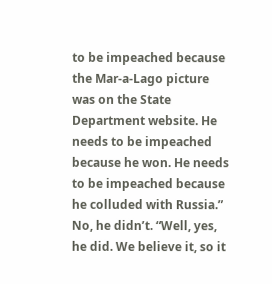to be impeached because the Mar-a-Lago picture was on the State Department website. He needs to be impeached because he won. He needs to be impeached because he colluded with Russia.” No, he didn’t. “Well, yes, he did. We believe it, so it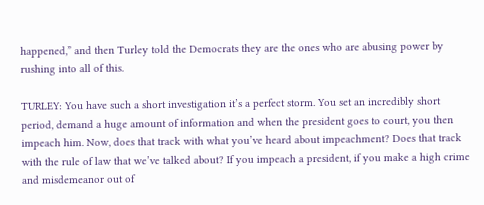happened,” and then Turley told the Democrats they are the ones who are abusing power by rushing into all of this.

TURLEY: You have such a short investigation it’s a perfect storm. You set an incredibly short period, demand a huge amount of information and when the president goes to court, you then impeach him. Now, does that track with what you’ve heard about impeachment? Does that track with the rule of law that we’ve talked about? If you impeach a president, if you make a high crime and misdemeanor out of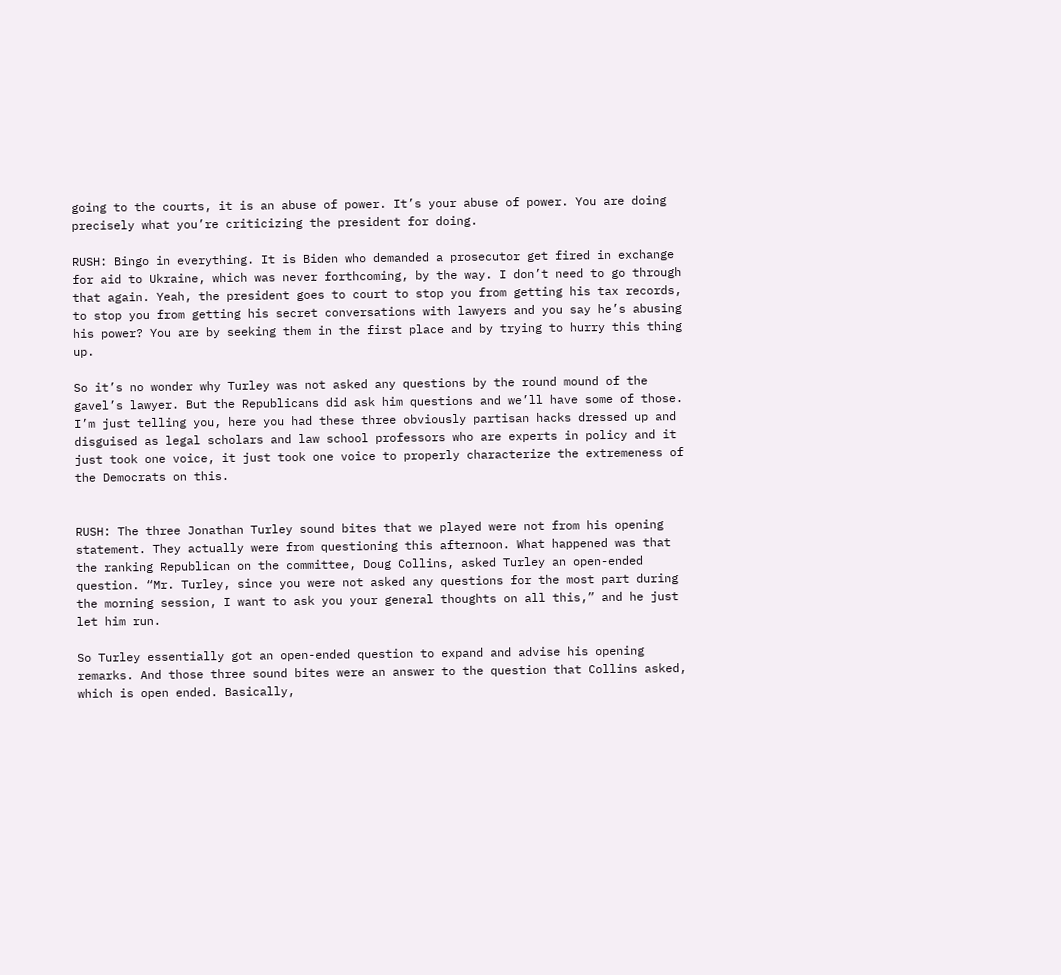going to the courts, it is an abuse of power. It’s your abuse of power. You are doing precisely what you’re criticizing the president for doing.

RUSH: Bingo in everything. It is Biden who demanded a prosecutor get fired in exchange for aid to Ukraine, which was never forthcoming, by the way. I don’t need to go through that again. Yeah, the president goes to court to stop you from getting his tax records, to stop you from getting his secret conversations with lawyers and you say he’s abusing his power? You are by seeking them in the first place and by trying to hurry this thing up.

So it’s no wonder why Turley was not asked any questions by the round mound of the gavel’s lawyer. But the Republicans did ask him questions and we’ll have some of those. I’m just telling you, here you had these three obviously partisan hacks dressed up and disguised as legal scholars and law school professors who are experts in policy and it just took one voice, it just took one voice to properly characterize the extremeness of the Democrats on this.


RUSH: The three Jonathan Turley sound bites that we played were not from his opening statement. They actually were from questioning this afternoon. What happened was that the ranking Republican on the committee, Doug Collins, asked Turley an open-ended question. “Mr. Turley, since you were not asked any questions for the most part during the morning session, I want to ask you your general thoughts on all this,” and he just let him run.

So Turley essentially got an open-ended question to expand and advise his opening remarks. And those three sound bites were an answer to the question that Collins asked, which is open ended. Basically,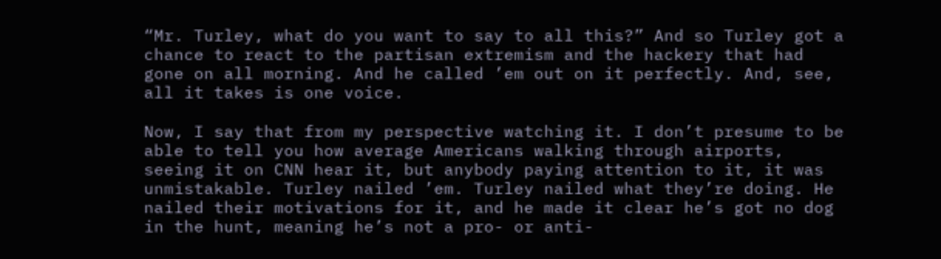“Mr. Turley, what do you want to say to all this?” And so Turley got a chance to react to the partisan extremism and the hackery that had gone on all morning. And he called ’em out on it perfectly. And, see, all it takes is one voice.

Now, I say that from my perspective watching it. I don’t presume to be able to tell you how average Americans walking through airports, seeing it on CNN hear it, but anybody paying attention to it, it was unmistakable. Turley nailed ’em. Turley nailed what they’re doing. He nailed their motivations for it, and he made it clear he’s got no dog in the hunt, meaning he’s not a pro- or anti-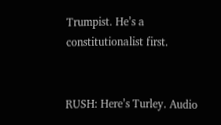Trumpist. He’s a constitutionalist first.


RUSH: Here’s Turley. Audio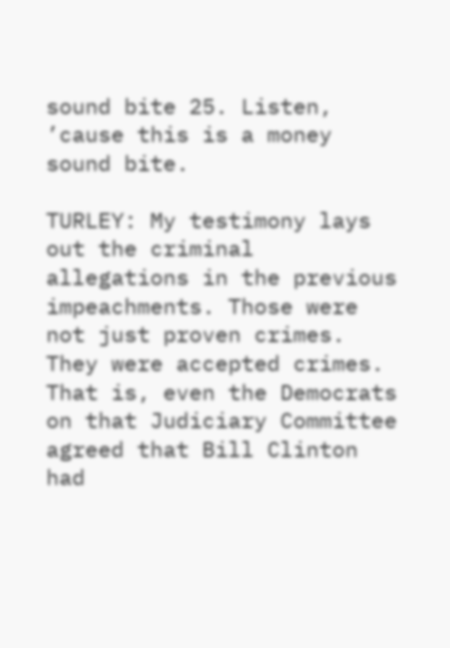sound bite 25. Listen, ’cause this is a money sound bite.

TURLEY: My testimony lays out the criminal allegations in the previous impeachments. Those were not just proven crimes. They were accepted crimes. That is, even the Democrats on that Judiciary Committee agreed that Bill Clinton had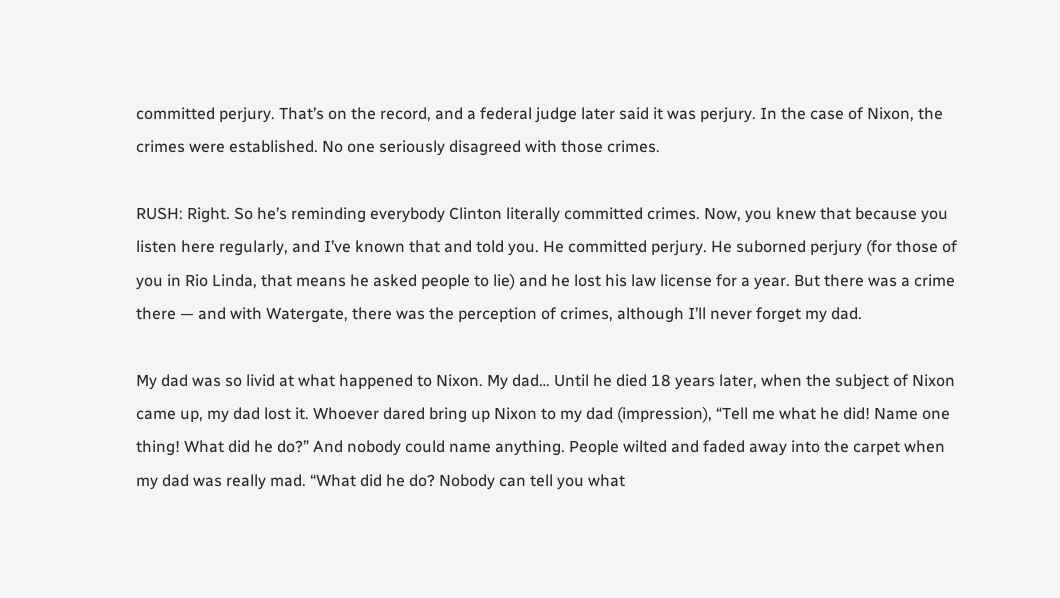committed perjury. That’s on the record, and a federal judge later said it was perjury. In the case of Nixon, the crimes were established. No one seriously disagreed with those crimes.

RUSH: Right. So he’s reminding everybody Clinton literally committed crimes. Now, you knew that because you listen here regularly, and I’ve known that and told you. He committed perjury. He suborned perjury (for those of you in Rio Linda, that means he asked people to lie) and he lost his law license for a year. But there was a crime there — and with Watergate, there was the perception of crimes, although I’ll never forget my dad.

My dad was so livid at what happened to Nixon. My dad… Until he died 18 years later, when the subject of Nixon came up, my dad lost it. Whoever dared bring up Nixon to my dad (impression), “Tell me what he did! Name one thing! What did he do?” And nobody could name anything. People wilted and faded away into the carpet when my dad was really mad. “What did he do? Nobody can tell you what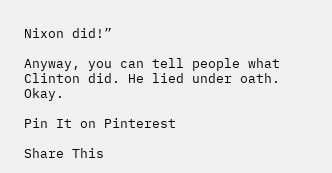Nixon did!”

Anyway, you can tell people what Clinton did. He lied under oath. Okay.

Pin It on Pinterest

Share This